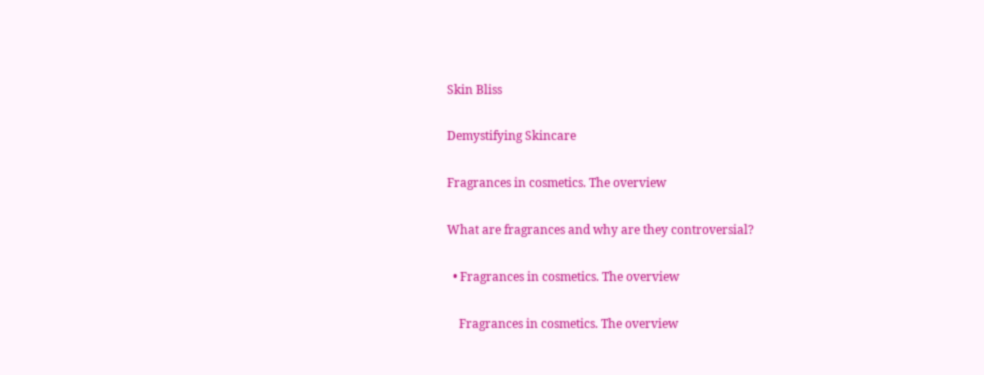Skin Bliss

Demystifying Skincare

Fragrances in cosmetics. The overview

What are fragrances and why are they controversial?

  • Fragrances in cosmetics. The overview

    Fragrances in cosmetics. The overview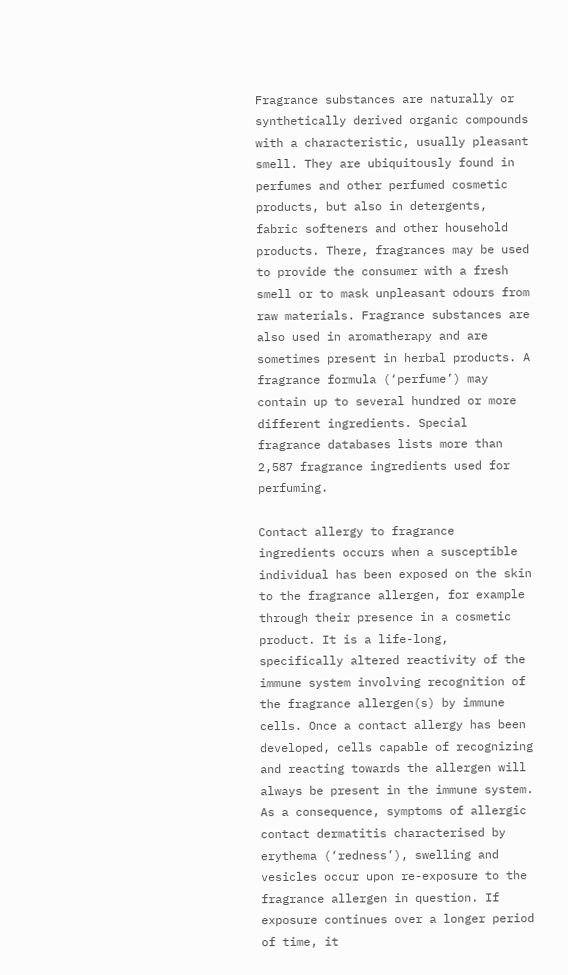Fragrance substances are naturally or synthetically derived organic compounds with a characteristic, usually pleasant smell. They are ubiquitously found in perfumes and other perfumed cosmetic products, but also in detergents, fabric softeners and other household products. There, fragrances may be used to provide the consumer with a fresh smell or to mask unpleasant odours from raw materials. Fragrance substances are also used in aromatherapy and are sometimes present in herbal products. A fragrance formula (‘perfume’) may contain up to several hundred or more different ingredients. Special fragrance databases lists more than 2,587 fragrance ingredients used for perfuming.

Contact allergy to fragrance ingredients occurs when a susceptible individual has been exposed on the skin to the fragrance allergen, for example through their presence in a cosmetic product. It is a life-long, specifically altered reactivity of the immune system involving recognition of the fragrance allergen(s) by immune cells. Once a contact allergy has been developed, cells capable of recognizing and reacting towards the allergen will always be present in the immune system. As a consequence, symptoms of allergic contact dermatitis characterised by erythema (‘redness’), swelling and vesicles occur upon re-exposure to the fragrance allergen in question. If exposure continues over a longer period of time, it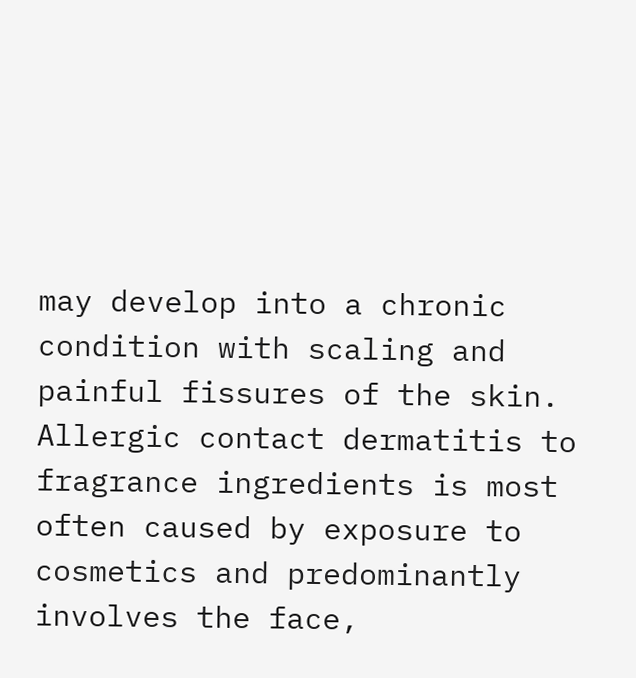may develop into a chronic condition with scaling and painful fissures of the skin. Allergic contact dermatitis to fragrance ingredients is most often caused by exposure to cosmetics and predominantly involves the face,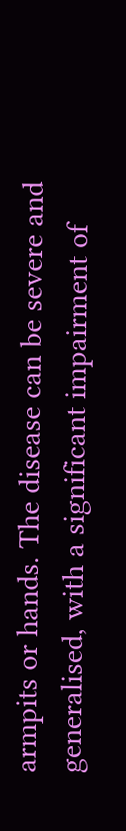armpits or hands. The disease can be severe and generalised, with a significant impairment of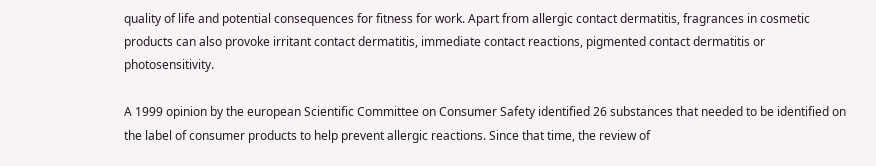quality of life and potential consequences for fitness for work. Apart from allergic contact dermatitis, fragrances in cosmetic products can also provoke irritant contact dermatitis, immediate contact reactions, pigmented contact dermatitis or photosensitivity.

A 1999 opinion by the european Scientific Committee on Consumer Safety identified 26 substances that needed to be identified on the label of consumer products to help prevent allergic reactions. Since that time, the review of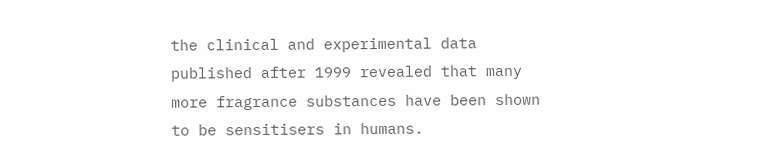the clinical and experimental data published after 1999 revealed that many more fragrance substances have been shown to be sensitisers in humans.